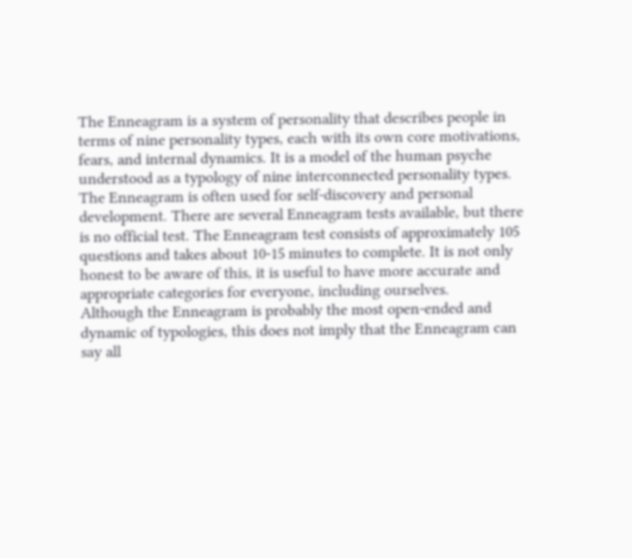The Enneagram is a system of personality that describes people in terms of nine personality types, each with its own core motivations, fears, and internal dynamics. It is a model of the human psyche understood as a typology of nine interconnected personality types.
The Enneagram is often used for self-discovery and personal development. There are several Enneagram tests available, but there is no official test. The Enneagram test consists of approximately 105 questions and takes about 10-15 minutes to complete. It is not only honest to be aware of this, it is useful to have more accurate and appropriate categories for everyone, including ourselves.
Although the Enneagram is probably the most open-ended and dynamic of typologies, this does not imply that the Enneagram can say all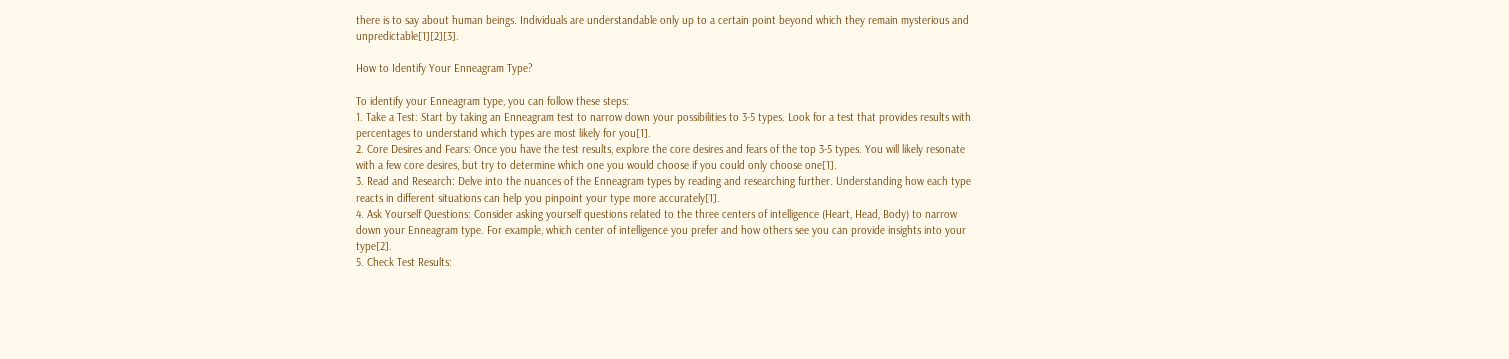there is to say about human beings. Individuals are understandable only up to a certain point beyond which they remain mysterious and unpredictable[1][2][3].

How to Identify Your Enneagram Type?

To identify your Enneagram type, you can follow these steps:
1. Take a Test: Start by taking an Enneagram test to narrow down your possibilities to 3-5 types. Look for a test that provides results with percentages to understand which types are most likely for you[1].
2. Core Desires and Fears: Once you have the test results, explore the core desires and fears of the top 3-5 types. You will likely resonate with a few core desires, but try to determine which one you would choose if you could only choose one[1].
3. Read and Research: Delve into the nuances of the Enneagram types by reading and researching further. Understanding how each type reacts in different situations can help you pinpoint your type more accurately[1].
4. Ask Yourself Questions: Consider asking yourself questions related to the three centers of intelligence (Heart, Head, Body) to narrow down your Enneagram type. For example, which center of intelligence you prefer and how others see you can provide insights into your type[2].
5. Check Test Results: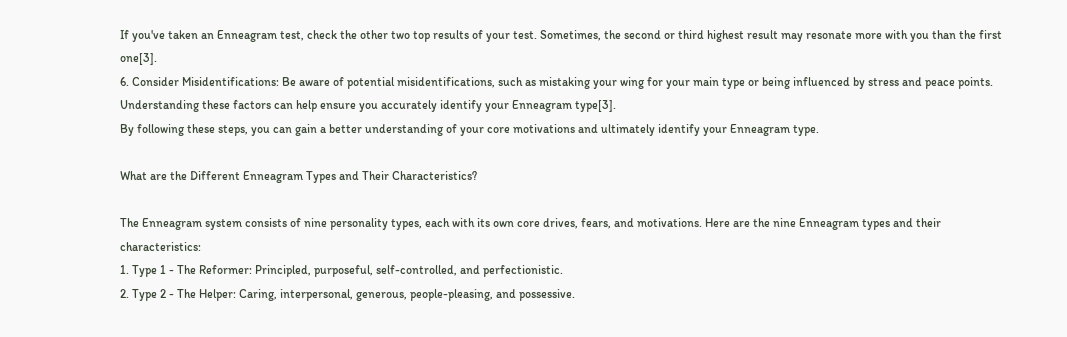If you've taken an Enneagram test, check the other two top results of your test. Sometimes, the second or third highest result may resonate more with you than the first one[3].
6. Consider Misidentifications: Be aware of potential misidentifications, such as mistaking your wing for your main type or being influenced by stress and peace points. Understanding these factors can help ensure you accurately identify your Enneagram type[3].
By following these steps, you can gain a better understanding of your core motivations and ultimately identify your Enneagram type.

What are the Different Enneagram Types and Their Characteristics?

The Enneagram system consists of nine personality types, each with its own core drives, fears, and motivations. Here are the nine Enneagram types and their characteristics:
1. Type 1 - The Reformer: Principled, purposeful, self-controlled, and perfectionistic.
2. Type 2 - The Helper: Caring, interpersonal, generous, people-pleasing, and possessive.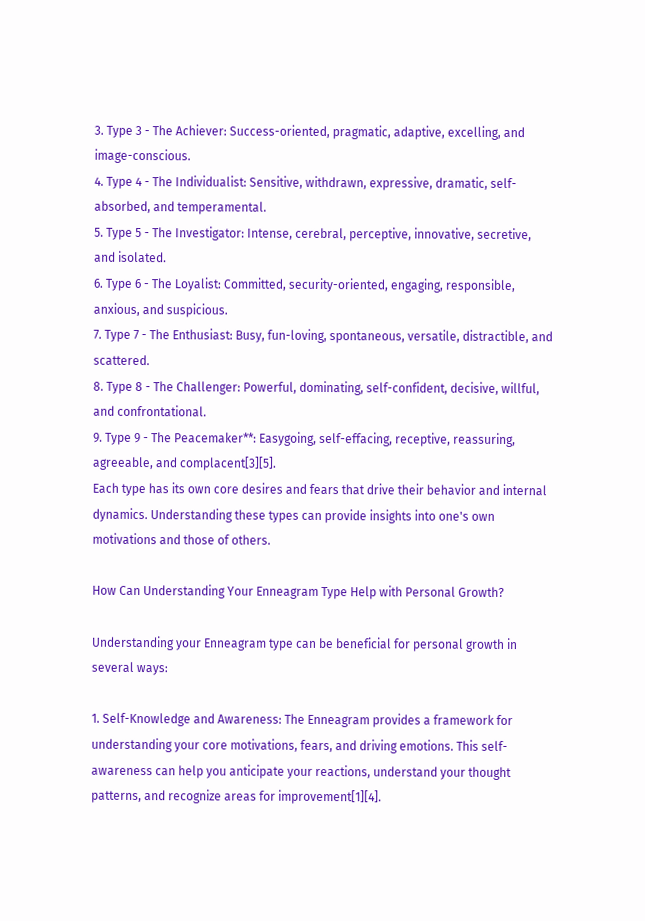3. Type 3 - The Achiever: Success-oriented, pragmatic, adaptive, excelling, and image-conscious.
4. Type 4 - The Individualist: Sensitive, withdrawn, expressive, dramatic, self-absorbed, and temperamental.
5. Type 5 - The Investigator: Intense, cerebral, perceptive, innovative, secretive, and isolated.
6. Type 6 - The Loyalist: Committed, security-oriented, engaging, responsible, anxious, and suspicious.
7. Type 7 - The Enthusiast: Busy, fun-loving, spontaneous, versatile, distractible, and scattered.
8. Type 8 - The Challenger: Powerful, dominating, self-confident, decisive, willful, and confrontational.
9. Type 9 - The Peacemaker**: Easygoing, self-effacing, receptive, reassuring, agreeable, and complacent[3][5].
Each type has its own core desires and fears that drive their behavior and internal dynamics. Understanding these types can provide insights into one's own motivations and those of others.

How Can Understanding Your Enneagram Type Help with Personal Growth?

Understanding your Enneagram type can be beneficial for personal growth in several ways:

1. Self-Knowledge and Awareness: The Enneagram provides a framework for understanding your core motivations, fears, and driving emotions. This self-awareness can help you anticipate your reactions, understand your thought patterns, and recognize areas for improvement[1][4].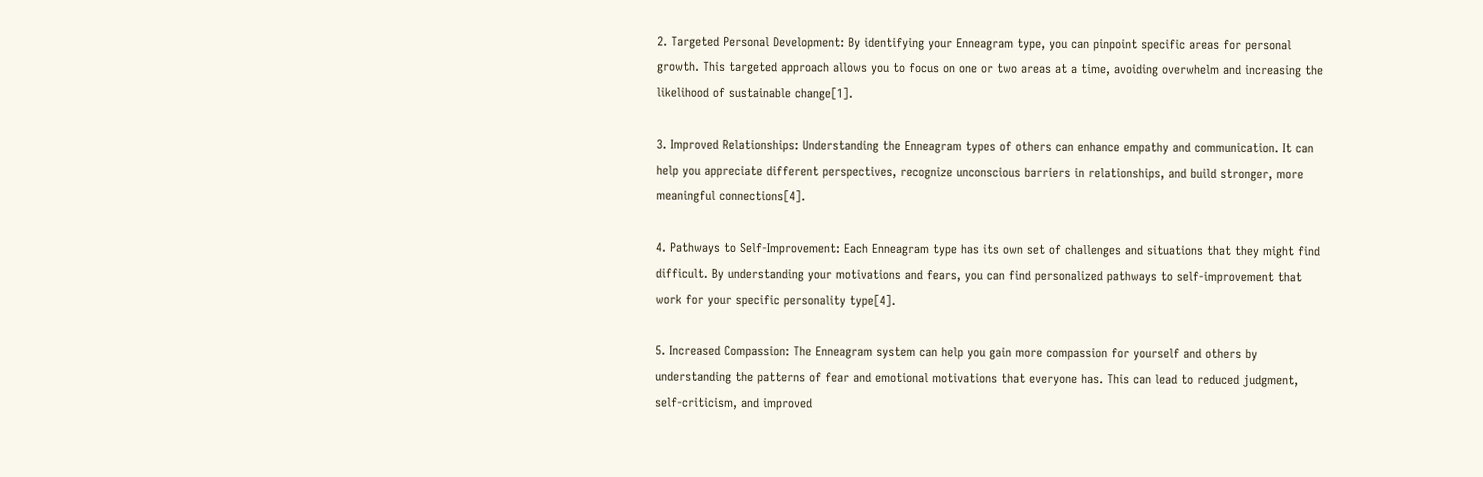2. Targeted Personal Development: By identifying your Enneagram type, you can pinpoint specific areas for personal growth. This targeted approach allows you to focus on one or two areas at a time, avoiding overwhelm and increasing the likelihood of sustainable change[1].

3. Improved Relationships: Understanding the Enneagram types of others can enhance empathy and communication. It can help you appreciate different perspectives, recognize unconscious barriers in relationships, and build stronger, more meaningful connections[4].

4. Pathways to Self-Improvement: Each Enneagram type has its own set of challenges and situations that they might find difficult. By understanding your motivations and fears, you can find personalized pathways to self-improvement that work for your specific personality type[4].

5. Increased Compassion: The Enneagram system can help you gain more compassion for yourself and others by understanding the patterns of fear and emotional motivations that everyone has. This can lead to reduced judgment, self-criticism, and improved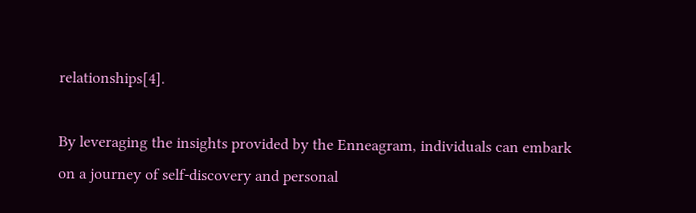relationships[4].

By leveraging the insights provided by the Enneagram, individuals can embark on a journey of self-discovery and personal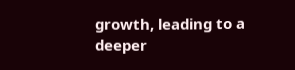growth, leading to a deeper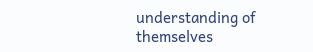understanding of themselves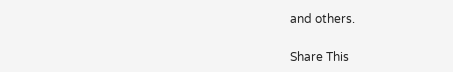and others.

Share This